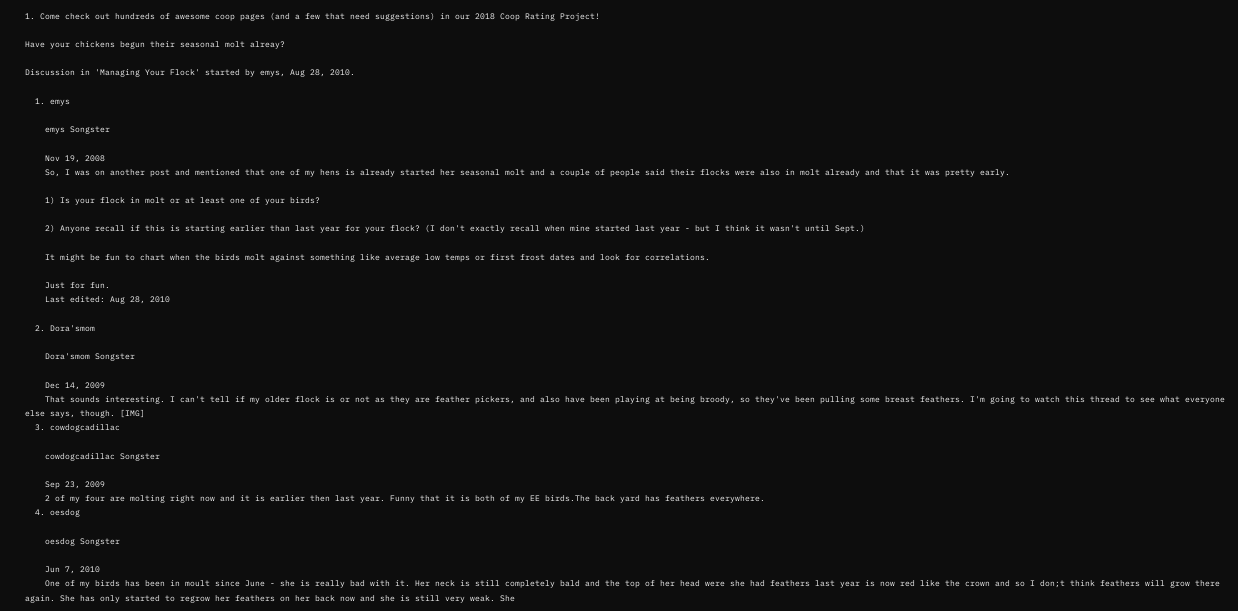1. Come check out hundreds of awesome coop pages (and a few that need suggestions) in our 2018 Coop Rating Project!

Have your chickens begun their seasonal molt alreay?

Discussion in 'Managing Your Flock' started by emys, Aug 28, 2010.

  1. emys

    emys Songster

    Nov 19, 2008
    So, I was on another post and mentioned that one of my hens is already started her seasonal molt and a couple of people said their flocks were also in molt already and that it was pretty early.

    1) Is your flock in molt or at least one of your birds?

    2) Anyone recall if this is starting earlier than last year for your flock? (I don't exactly recall when mine started last year - but I think it wasn't until Sept.)

    It might be fun to chart when the birds molt against something like average low temps or first frost dates and look for correlations.

    Just for fun.
    Last edited: Aug 28, 2010

  2. Dora'smom

    Dora'smom Songster

    Dec 14, 2009
    That sounds interesting. I can't tell if my older flock is or not as they are feather pickers, and also have been playing at being broody, so they've been pulling some breast feathers. I'm going to watch this thread to see what everyone else says, though. [IMG]
  3. cowdogcadillac

    cowdogcadillac Songster

    Sep 23, 2009
    2 of my four are molting right now and it is earlier then last year. Funny that it is both of my EE birds.The back yard has feathers everywhere.
  4. oesdog

    oesdog Songster

    Jun 7, 2010
    One of my birds has been in moult since June - she is really bad with it. Her neck is still completely bald and the top of her head were she had feathers last year is now red like the crown and so I don;t think feathers will grow there again. She has only started to regrow her feathers on her back now and she is still very weak. She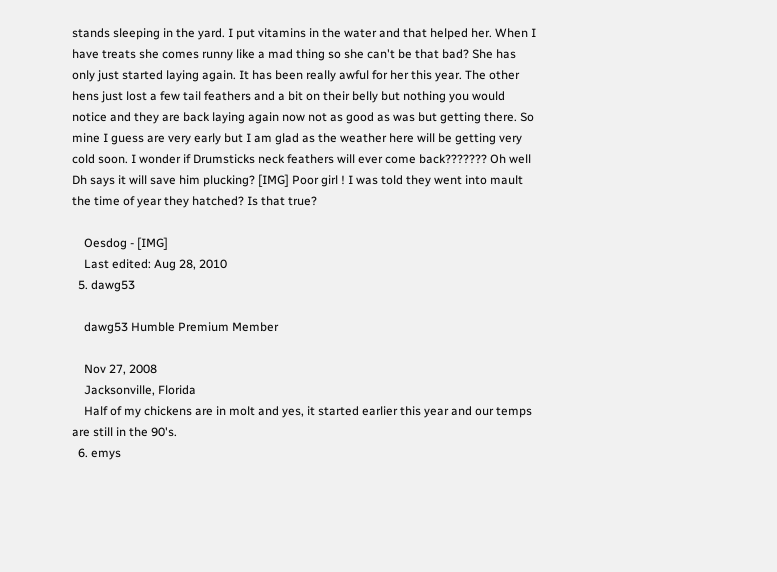stands sleeping in the yard. I put vitamins in the water and that helped her. When I have treats she comes runny like a mad thing so she can't be that bad? She has only just started laying again. It has been really awful for her this year. The other hens just lost a few tail feathers and a bit on their belly but nothing you would notice and they are back laying again now not as good as was but getting there. So mine I guess are very early but I am glad as the weather here will be getting very cold soon. I wonder if Drumsticks neck feathers will ever come back??????? Oh well Dh says it will save him plucking? [IMG] Poor girl ! I was told they went into mault the time of year they hatched? Is that true?

    Oesdog - [IMG]
    Last edited: Aug 28, 2010
  5. dawg53

    dawg53 Humble Premium Member

    Nov 27, 2008
    Jacksonville, Florida
    Half of my chickens are in molt and yes, it started earlier this year and our temps are still in the 90's.
  6. emys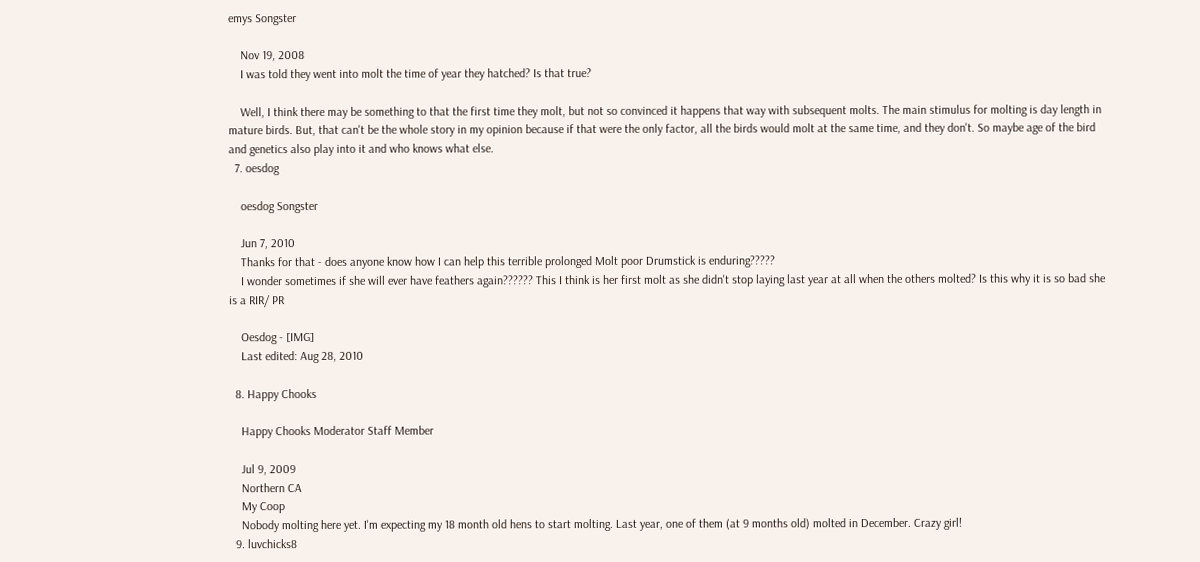emys Songster

    Nov 19, 2008
    I was told they went into molt the time of year they hatched? Is that true?

    Well, I think there may be something to that the first time they molt, but not so convinced it happens that way with subsequent molts. The main stimulus for molting is day length in mature birds. But, that can't be the whole story in my opinion because if that were the only factor, all the birds would molt at the same time, and they don't. So maybe age of the bird and genetics also play into it and who knows what else.
  7. oesdog

    oesdog Songster

    Jun 7, 2010
    Thanks for that - does anyone know how I can help this terrible prolonged Molt poor Drumstick is enduring?????
    I wonder sometimes if she will ever have feathers again?????? This I think is her first molt as she didn't stop laying last year at all when the others molted? Is this why it is so bad she is a RIR/ PR

    Oesdog - [IMG]
    Last edited: Aug 28, 2010

  8. Happy Chooks

    Happy Chooks Moderator Staff Member

    Jul 9, 2009
    Northern CA
    My Coop
    Nobody molting here yet. I'm expecting my 18 month old hens to start molting. Last year, one of them (at 9 months old) molted in December. Crazy girl!
  9. luvchicks8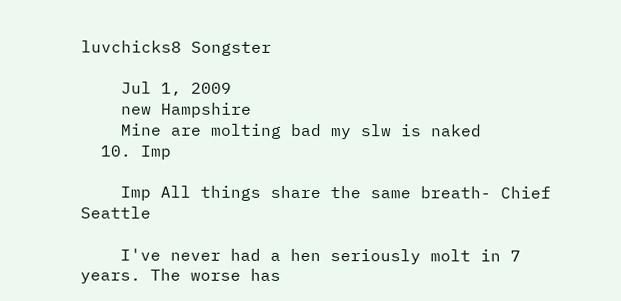luvchicks8 Songster

    Jul 1, 2009
    new Hampshire
    Mine are molting bad my slw is naked
  10. Imp

    Imp All things share the same breath- Chief Seattle

    I've never had a hen seriously molt in 7 years. The worse has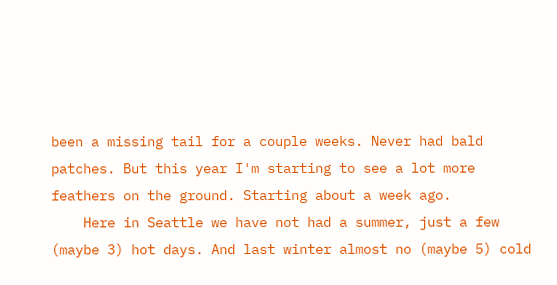been a missing tail for a couple weeks. Never had bald patches. But this year I'm starting to see a lot more feathers on the ground. Starting about a week ago.
    Here in Seattle we have not had a summer, just a few (maybe 3) hot days. And last winter almost no (maybe 5) cold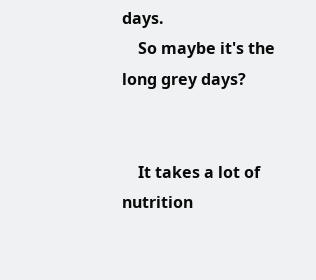days.
    So maybe it's the long grey days?


    It takes a lot of nutrition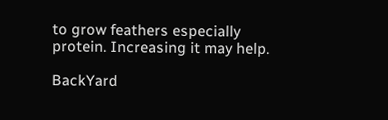to grow feathers especially protein. Increasing it may help.

BackYard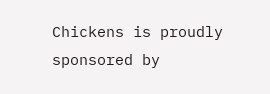Chickens is proudly sponsored by